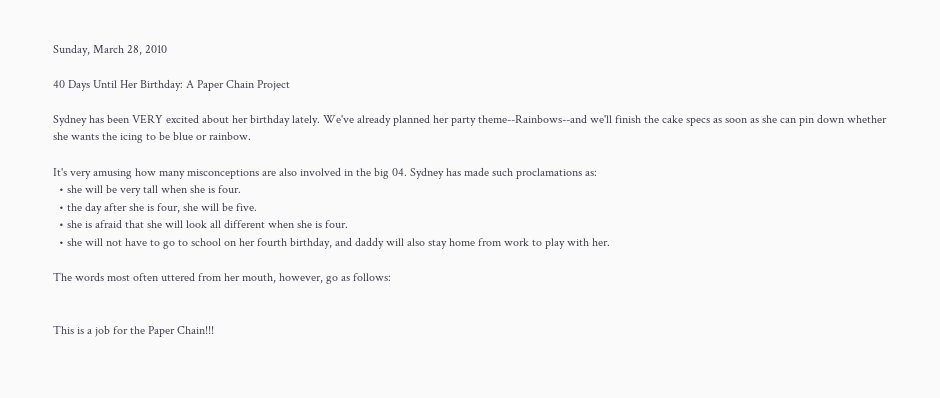Sunday, March 28, 2010

40 Days Until Her Birthday: A Paper Chain Project

Sydney has been VERY excited about her birthday lately. We've already planned her party theme--Rainbows--and we'll finish the cake specs as soon as she can pin down whether she wants the icing to be blue or rainbow.

It's very amusing how many misconceptions are also involved in the big 04. Sydney has made such proclamations as:
  • she will be very tall when she is four.
  • the day after she is four, she will be five.
  • she is afraid that she will look all different when she is four.
  • she will not have to go to school on her fourth birthday, and daddy will also stay home from work to play with her.

The words most often uttered from her mouth, however, go as follows:


This is a job for the Paper Chain!!!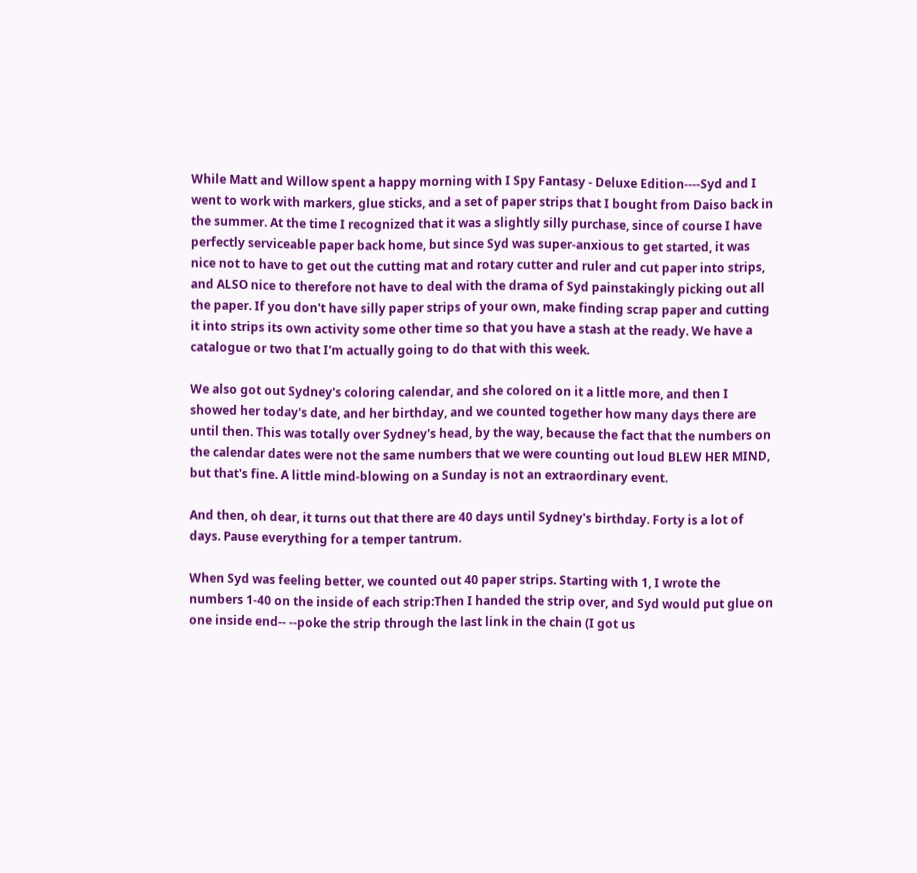While Matt and Willow spent a happy morning with I Spy Fantasy - Deluxe Edition----Syd and I went to work with markers, glue sticks, and a set of paper strips that I bought from Daiso back in the summer. At the time I recognized that it was a slightly silly purchase, since of course I have perfectly serviceable paper back home, but since Syd was super-anxious to get started, it was nice not to have to get out the cutting mat and rotary cutter and ruler and cut paper into strips, and ALSO nice to therefore not have to deal with the drama of Syd painstakingly picking out all the paper. If you don't have silly paper strips of your own, make finding scrap paper and cutting it into strips its own activity some other time so that you have a stash at the ready. We have a catalogue or two that I'm actually going to do that with this week.

We also got out Sydney's coloring calendar, and she colored on it a little more, and then I showed her today's date, and her birthday, and we counted together how many days there are until then. This was totally over Sydney's head, by the way, because the fact that the numbers on the calendar dates were not the same numbers that we were counting out loud BLEW HER MIND, but that's fine. A little mind-blowing on a Sunday is not an extraordinary event.

And then, oh dear, it turns out that there are 40 days until Sydney's birthday. Forty is a lot of days. Pause everything for a temper tantrum.

When Syd was feeling better, we counted out 40 paper strips. Starting with 1, I wrote the numbers 1-40 on the inside of each strip:Then I handed the strip over, and Syd would put glue on one inside end-- --poke the strip through the last link in the chain (I got us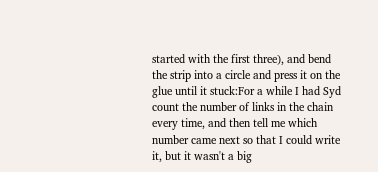started with the first three), and bend the strip into a circle and press it on the glue until it stuck:For a while I had Syd count the number of links in the chain every time, and then tell me which number came next so that I could write it, but it wasn't a big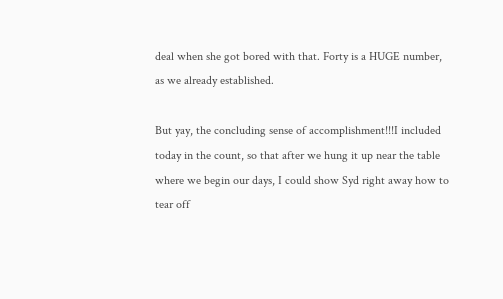deal when she got bored with that. Forty is a HUGE number, as we already established.

But yay, the concluding sense of accomplishment!!!I included today in the count, so that after we hung it up near the table where we begin our days, I could show Syd right away how to tear off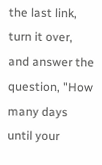the last link, turn it over, and answer the question, "How many days until your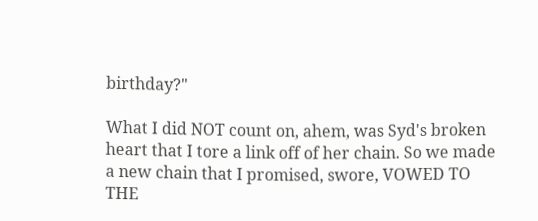birthday?"

What I did NOT count on, ahem, was Syd's broken heart that I tore a link off of her chain. So we made a new chain that I promised, swore, VOWED TO THE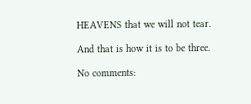HEAVENS that we will not tear.

And that is how it is to be three.

No comments: